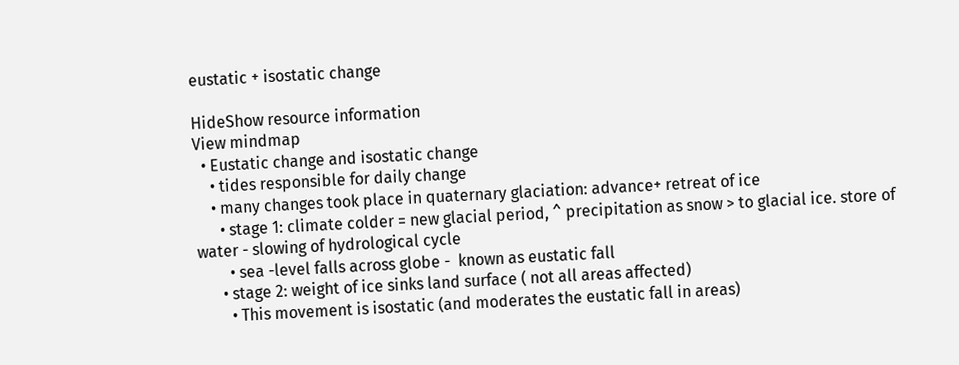eustatic + isostatic change

HideShow resource information
View mindmap
  • Eustatic change and isostatic change
    • tides responsible for daily change
    • many changes took place in quaternary glaciation: advance+ retreat of ice
      • stage 1: climate colder = new glacial period, ^ precipitation as snow > to glacial ice. store of water - slowing of hydrological cycle
        • sea -level falls across globe -  known as eustatic fall
      • stage 2: weight of ice sinks land surface ( not all areas affected)
        • This movement is isostatic (and moderates the eustatic fall in areas)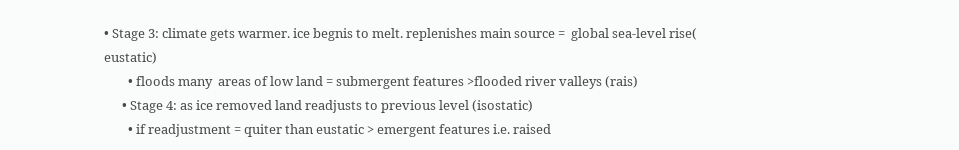• Stage 3: climate gets warmer. ice begnis to melt. replenishes main source =  global sea-level rise( eustatic)
        • floods many  areas of low land = submergent features >flooded river valleys (rais)
      • Stage 4: as ice removed land readjusts to previous level (isostatic)
        • if readjustment = quiter than eustatic > emergent features i.e. raised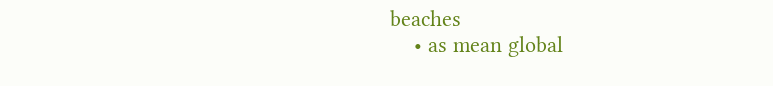beaches
    • as mean global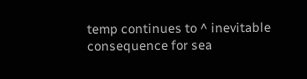temp continues to ^ inevitable consequence for sea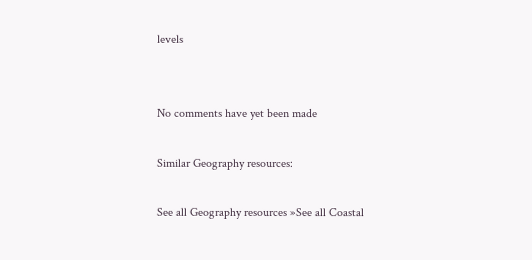levels


No comments have yet been made

Similar Geography resources:

See all Geography resources »See all Coastal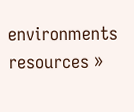environments resources »